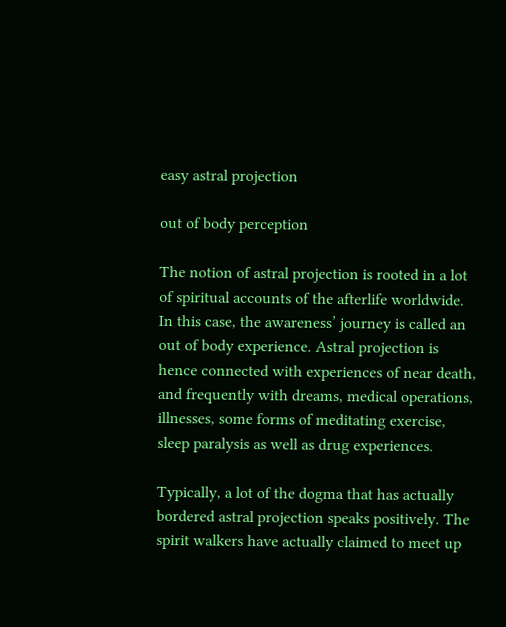easy astral projection

out of body perception

The notion of astral projection is rooted in a lot of spiritual accounts of the afterlife worldwide. In this case, the awareness’ journey is called an out of body experience. Astral projection is hence connected with experiences of near death, and frequently with dreams, medical operations, illnesses, some forms of meditating exercise, sleep paralysis as well as drug experiences.

Typically, a lot of the dogma that has actually bordered astral projection speaks positively. The spirit walkers have actually claimed to meet up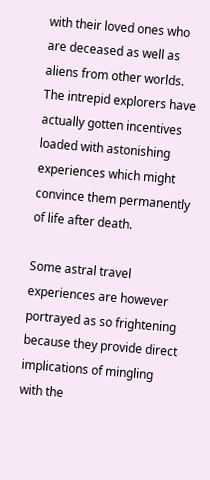with their loved ones who are deceased as well as aliens from other worlds. The intrepid explorers have actually gotten incentives loaded with astonishing experiences which might convince them permanently of life after death.

Some astral travel experiences are however portrayed as so frightening because they provide direct implications of mingling with the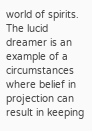world of spirits. The lucid dreamer is an example of a circumstances where belief in projection can result in keeping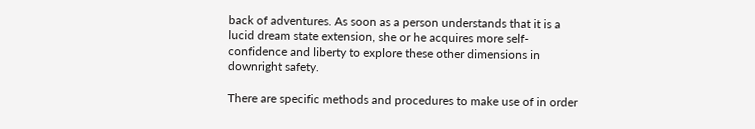back of adventures. As soon as a person understands that it is a lucid dream state extension, she or he acquires more self-confidence and liberty to explore these other dimensions in downright safety.

There are specific methods and procedures to make use of in order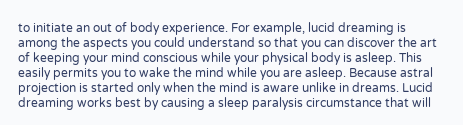to initiate an out of body experience. For example, lucid dreaming is among the aspects you could understand so that you can discover the art of keeping your mind conscious while your physical body is asleep. This easily permits you to wake the mind while you are asleep. Because astral projection is started only when the mind is aware unlike in dreams. Lucid dreaming works best by causing a sleep paralysis circumstance that will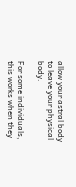allow your astral body to leave your physical body.

For some individuals, this works when they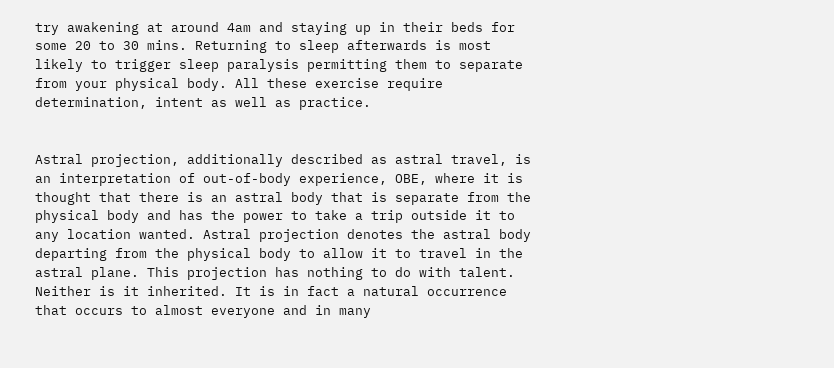try awakening at around 4am and staying up in their beds for some 20 to 30 mins. Returning to sleep afterwards is most likely to trigger sleep paralysis permitting them to separate from your physical body. All these exercise require determination, intent as well as practice.


Astral projection, additionally described as astral travel, is an interpretation of out-of-body experience, OBE, where it is thought that there is an astral body that is separate from the physical body and has the power to take a trip outside it to any location wanted. Astral projection denotes the astral body departing from the physical body to allow it to travel in the astral plane. This projection has nothing to do with talent. Neither is it inherited. It is in fact a natural occurrence that occurs to almost everyone and in many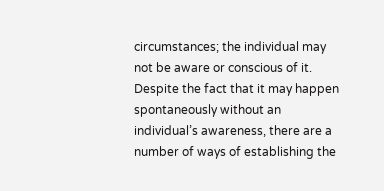circumstances; the individual may not be aware or conscious of it. Despite the fact that it may happen spontaneously without an individual’s awareness, there are a number of ways of establishing the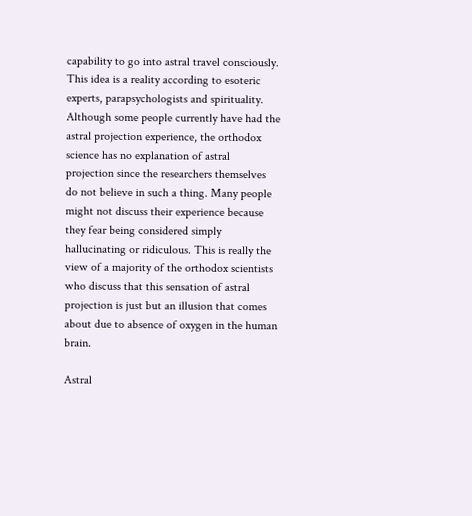capability to go into astral travel consciously. This idea is a reality according to esoteric experts, parapsychologists and spirituality. Although some people currently have had the astral projection experience, the orthodox science has no explanation of astral projection since the researchers themselves do not believe in such a thing. Many people might not discuss their experience because they fear being considered simply hallucinating or ridiculous. This is really the view of a majority of the orthodox scientists who discuss that this sensation of astral projection is just but an illusion that comes about due to absence of oxygen in the human brain.

Astral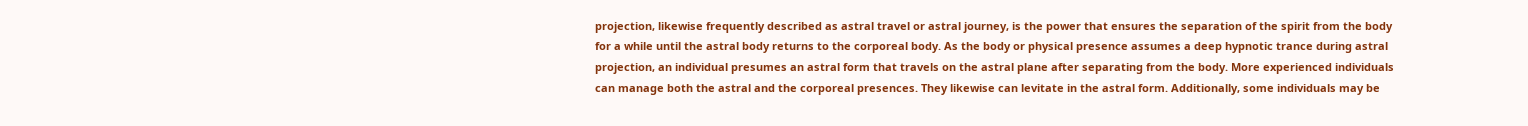projection, likewise frequently described as astral travel or astral journey, is the power that ensures the separation of the spirit from the body for a while until the astral body returns to the corporeal body. As the body or physical presence assumes a deep hypnotic trance during astral projection, an individual presumes an astral form that travels on the astral plane after separating from the body. More experienced individuals can manage both the astral and the corporeal presences. They likewise can levitate in the astral form. Additionally, some individuals may be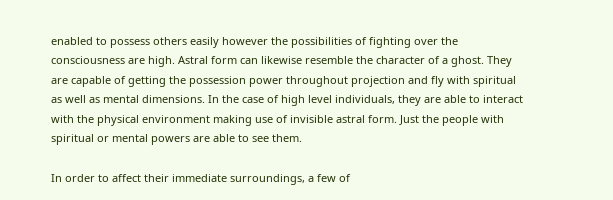enabled to possess others easily however the possibilities of fighting over the consciousness are high. Astral form can likewise resemble the character of a ghost. They are capable of getting the possession power throughout projection and fly with spiritual as well as mental dimensions. In the case of high level individuals, they are able to interact with the physical environment making use of invisible astral form. Just the people with spiritual or mental powers are able to see them.

In order to affect their immediate surroundings, a few of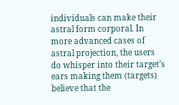individuals can make their astral form corporal. In more advanced cases of astral projection, the users do whisper into their target’s ears making them (targets) believe that the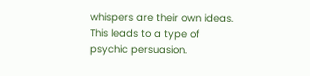whispers are their own ideas. This leads to a type of psychic persuasion.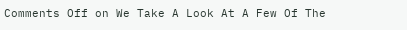Comments Off on We Take A Look At A Few Of The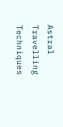Astral Travelling Techniques